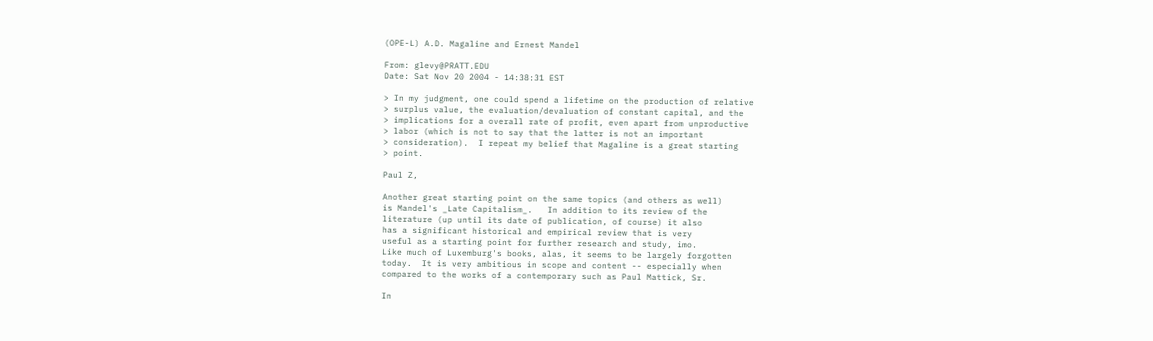(OPE-L) A.D. Magaline and Ernest Mandel

From: glevy@PRATT.EDU
Date: Sat Nov 20 2004 - 14:38:31 EST

> In my judgment, one could spend a lifetime on the production of relative
> surplus value, the evaluation/devaluation of constant capital, and the
> implications for a overall rate of profit, even apart from unproductive
> labor (which is not to say that the latter is not an important
> consideration).  I repeat my belief that Magaline is a great starting
> point.

Paul Z,

Another great starting point on the same topics (and others as well)
is Mandel's _Late Capitalism_.   In addition to its review of the
literature (up until its date of publication, of course) it also
has a significant historical and empirical review that is very
useful as a starting point for further research and study, imo.
Like much of Luxemburg's books, alas, it seems to be largely forgotten
today.  It is very ambitious in scope and content -- especially when
compared to the works of a contemporary such as Paul Mattick, Sr.

In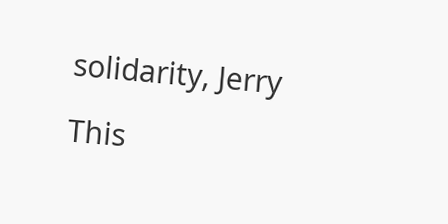solidarity, Jerry

This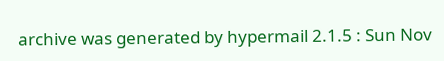archive was generated by hypermail 2.1.5 : Sun Nov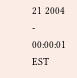21 2004 - 00:00:01 EST